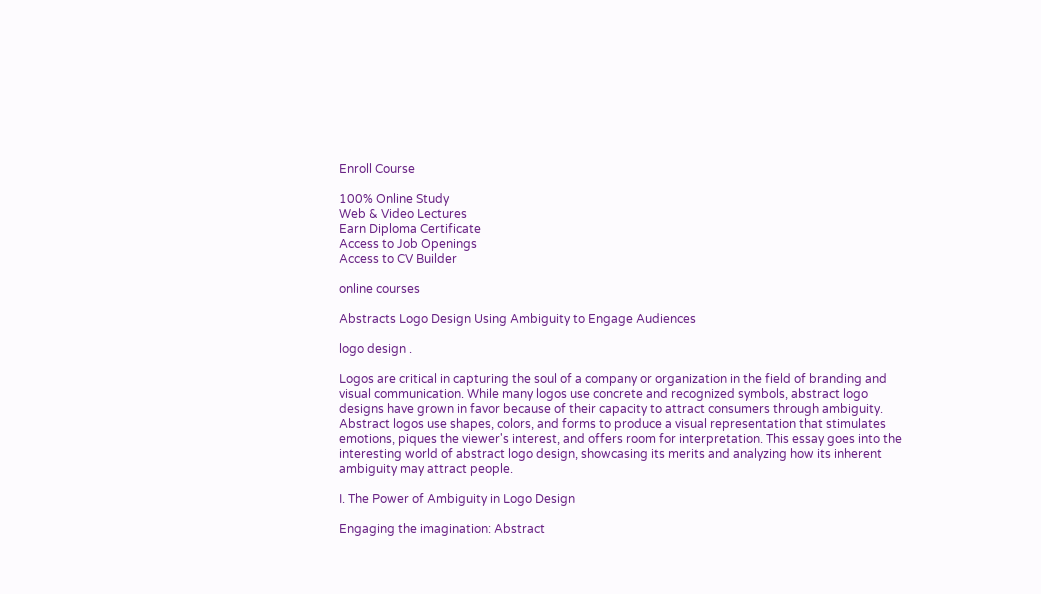Enroll Course

100% Online Study
Web & Video Lectures
Earn Diploma Certificate
Access to Job Openings
Access to CV Builder

online courses

Abstracts Logo Design Using Ambiguity to Engage Audiences

logo design .

Logos are critical in capturing the soul of a company or organization in the field of branding and visual communication. While many logos use concrete and recognized symbols, abstract logo designs have grown in favor because of their capacity to attract consumers through ambiguity. Abstract logos use shapes, colors, and forms to produce a visual representation that stimulates emotions, piques the viewer's interest, and offers room for interpretation. This essay goes into the interesting world of abstract logo design, showcasing its merits and analyzing how its inherent ambiguity may attract people.

I. The Power of Ambiguity in Logo Design

Engaging the imagination: Abstract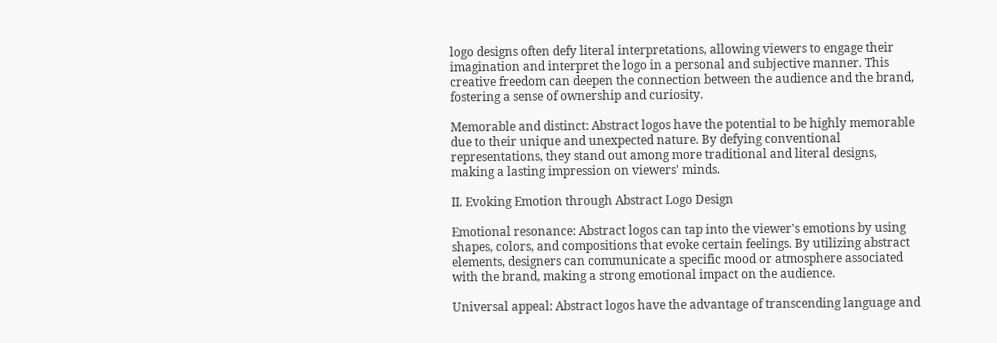logo designs often defy literal interpretations, allowing viewers to engage their imagination and interpret the logo in a personal and subjective manner. This creative freedom can deepen the connection between the audience and the brand, fostering a sense of ownership and curiosity.

Memorable and distinct: Abstract logos have the potential to be highly memorable due to their unique and unexpected nature. By defying conventional representations, they stand out among more traditional and literal designs, making a lasting impression on viewers' minds.

II. Evoking Emotion through Abstract Logo Design

Emotional resonance: Abstract logos can tap into the viewer's emotions by using shapes, colors, and compositions that evoke certain feelings. By utilizing abstract elements, designers can communicate a specific mood or atmosphere associated with the brand, making a strong emotional impact on the audience.

Universal appeal: Abstract logos have the advantage of transcending language and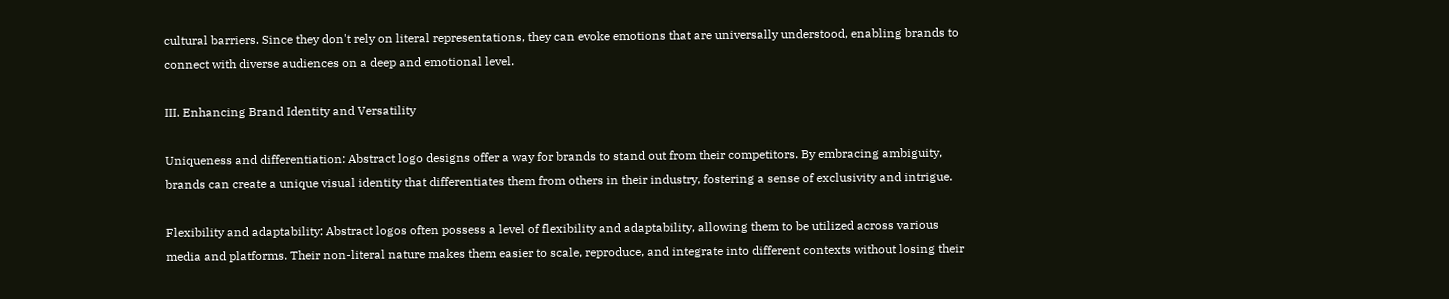cultural barriers. Since they don't rely on literal representations, they can evoke emotions that are universally understood, enabling brands to connect with diverse audiences on a deep and emotional level.

III. Enhancing Brand Identity and Versatility

Uniqueness and differentiation: Abstract logo designs offer a way for brands to stand out from their competitors. By embracing ambiguity, brands can create a unique visual identity that differentiates them from others in their industry, fostering a sense of exclusivity and intrigue.

Flexibility and adaptability: Abstract logos often possess a level of flexibility and adaptability, allowing them to be utilized across various media and platforms. Their non-literal nature makes them easier to scale, reproduce, and integrate into different contexts without losing their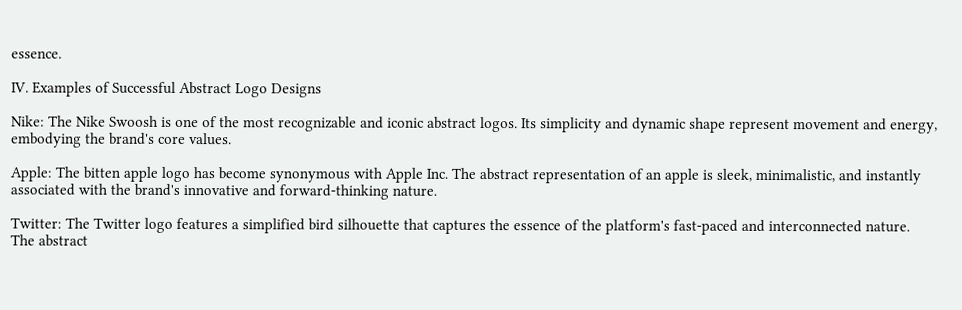essence.

IV. Examples of Successful Abstract Logo Designs

Nike: The Nike Swoosh is one of the most recognizable and iconic abstract logos. Its simplicity and dynamic shape represent movement and energy, embodying the brand's core values.

Apple: The bitten apple logo has become synonymous with Apple Inc. The abstract representation of an apple is sleek, minimalistic, and instantly associated with the brand's innovative and forward-thinking nature.

Twitter: The Twitter logo features a simplified bird silhouette that captures the essence of the platform's fast-paced and interconnected nature. The abstract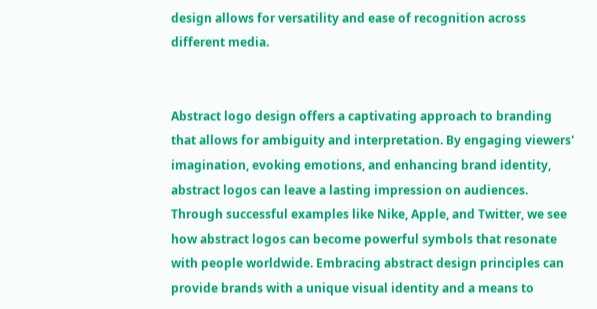design allows for versatility and ease of recognition across different media.


Abstract logo design offers a captivating approach to branding that allows for ambiguity and interpretation. By engaging viewers' imagination, evoking emotions, and enhancing brand identity, abstract logos can leave a lasting impression on audiences. Through successful examples like Nike, Apple, and Twitter, we see how abstract logos can become powerful symbols that resonate with people worldwide. Embracing abstract design principles can provide brands with a unique visual identity and a means to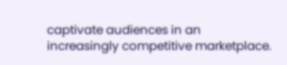captivate audiences in an increasingly competitive marketplace.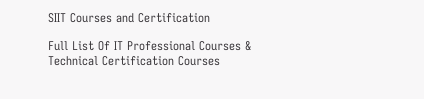SIIT Courses and Certification

Full List Of IT Professional Courses & Technical Certification Courses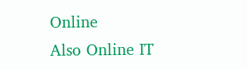Online
Also Online IT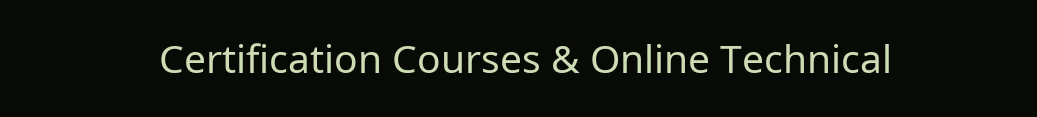Certification Courses & Online Technical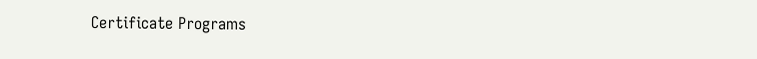Certificate Programs